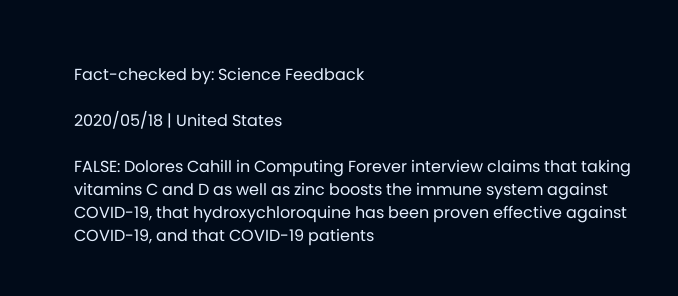Fact-checked by: Science Feedback

2020/05/18 | United States

FALSE: Dolores Cahill in Computing Forever interview claims that taking vitamins C and D as well as zinc boosts the immune system against COVID-19, that hydroxychloroquine has been proven effective against COVID-19, and that COVID-19 patients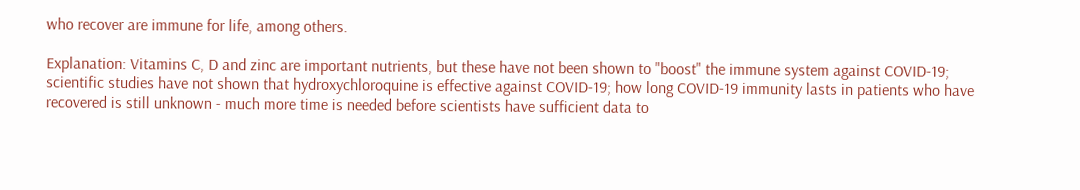who recover are immune for life, among others.

Explanation: Vitamins C, D and zinc are important nutrients, but these have not been shown to "boost" the immune system against COVID-19; scientific studies have not shown that hydroxychloroquine is effective against COVID-19; how long COVID-19 immunity lasts in patients who have recovered is still unknown - much more time is needed before scientists have sufficient data to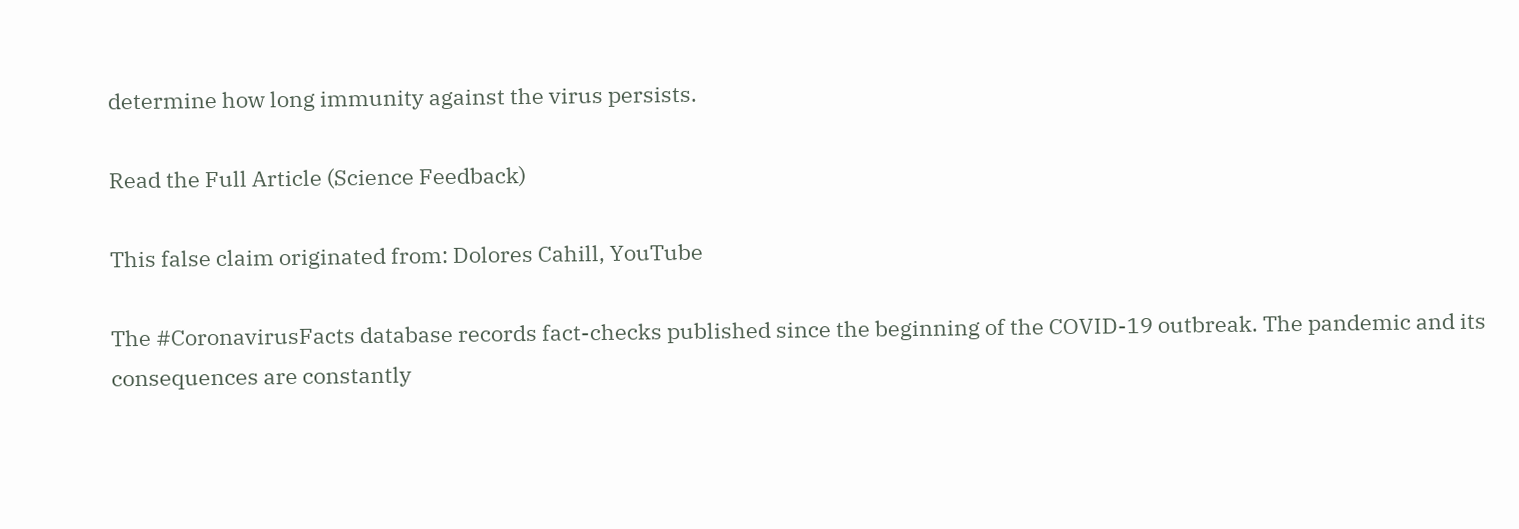determine how long immunity against the virus persists.

Read the Full Article (Science Feedback)

This false claim originated from: Dolores Cahill, YouTube

The #CoronavirusFacts database records fact-checks published since the beginning of the COVID-19 outbreak. The pandemic and its consequences are constantly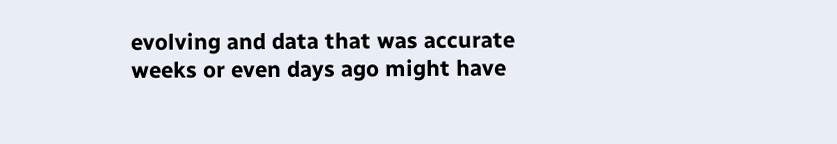evolving and data that was accurate weeks or even days ago might have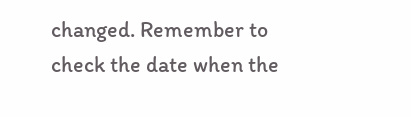changed. Remember to check the date when the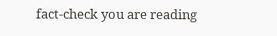fact-check you are reading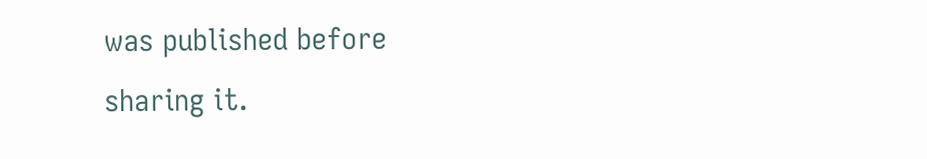was published before sharing it.